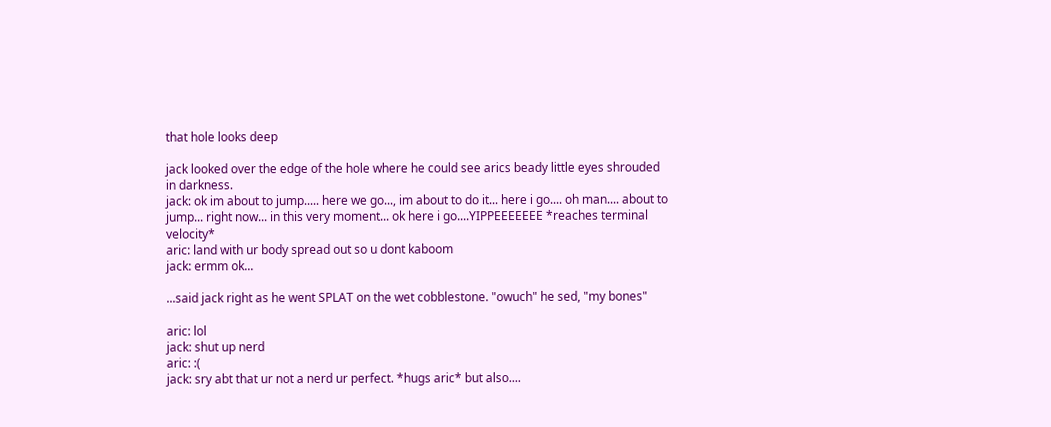that hole looks deep

jack looked over the edge of the hole where he could see arics beady little eyes shrouded in darkness.
jack: ok im about to jump..... here we go..., im about to do it... here i go.... oh man.... about to jump... right now... in this very moment... ok here i go....YIPPEEEEEEE *reaches terminal velocity*
aric: land with ur body spread out so u dont kaboom
jack: ermm ok...

...said jack right as he went SPLAT on the wet cobblestone. "owuch" he sed, "my bones"

aric: lol
jack: shut up nerd
aric: :(
jack: sry abt that ur not a nerd ur perfect. *hugs aric* but also....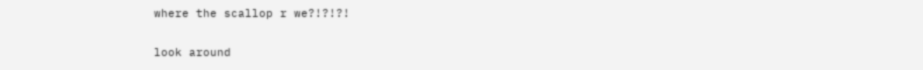where the scallop r we?!?!?!

look around